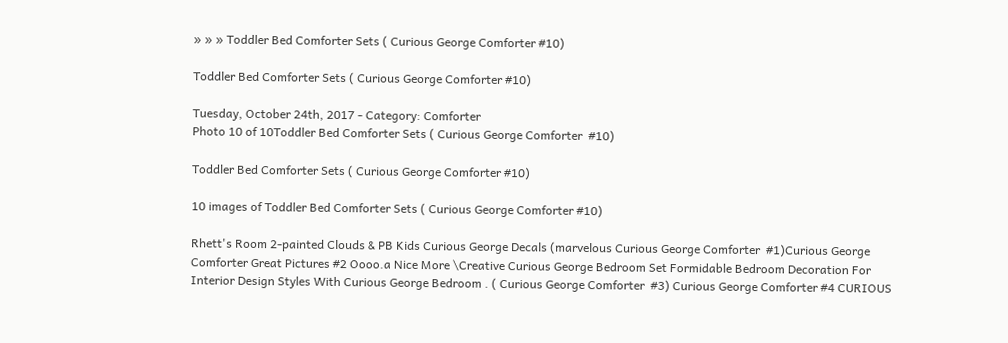» » » Toddler Bed Comforter Sets ( Curious George Comforter #10)

Toddler Bed Comforter Sets ( Curious George Comforter #10)

Tuesday, October 24th, 2017 - Category: Comforter
Photo 10 of 10Toddler Bed Comforter Sets ( Curious George Comforter  #10)

Toddler Bed Comforter Sets ( Curious George Comforter #10)

10 images of Toddler Bed Comforter Sets ( Curious George Comforter #10)

Rhett's Room 2-painted Clouds & PB Kids Curious George Decals (marvelous Curious George Comforter  #1)Curious George Comforter Great Pictures #2 Oooo.a Nice More \Creative Curious George Bedroom Set Formidable Bedroom Decoration For  Interior Design Styles With Curious George Bedroom . ( Curious George Comforter  #3) Curious George Comforter #4 CURIOUS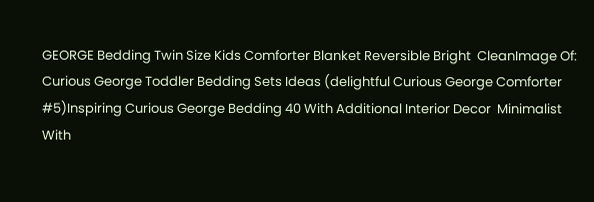GEORGE Bedding Twin Size Kids Comforter Blanket Reversible Bright  CleanImage Of: Curious George Toddler Bedding Sets Ideas (delightful Curious George Comforter  #5)Inspiring Curious George Bedding 40 With Additional Interior Decor  Minimalist With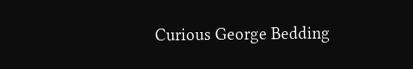Curious George Bedding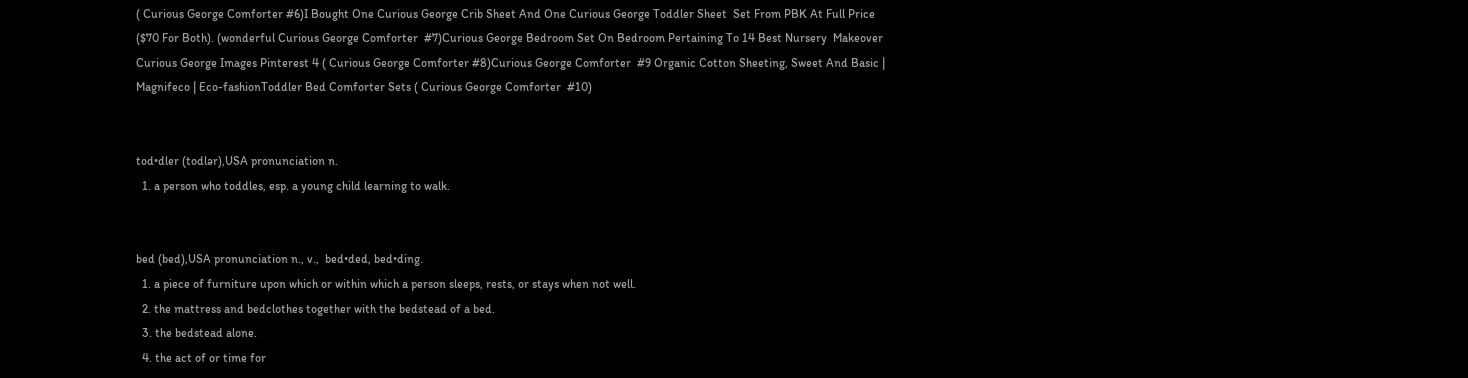( Curious George Comforter #6)I Bought One Curious George Crib Sheet And One Curious George Toddler Sheet  Set From PBK At Full Price ($70 For Both). (wonderful Curious George Comforter  #7)Curious George Bedroom Set On Bedroom Pertaining To 14 Best Nursery  Makeover Curious George Images Pinterest 4 ( Curious George Comforter #8)Curious George Comforter  #9 Organic Cotton Sheeting, Sweet And Basic | Magnifeco | Eco-fashionToddler Bed Comforter Sets ( Curious George Comforter  #10)


tod•dler (todlər),USA pronunciation n.
  1. a person who toddles, esp. a young child learning to walk.


bed (bed),USA pronunciation n., v.,  bed•ded, bed•ding.
  1. a piece of furniture upon which or within which a person sleeps, rests, or stays when not well.
  2. the mattress and bedclothes together with the bedstead of a bed.
  3. the bedstead alone.
  4. the act of or time for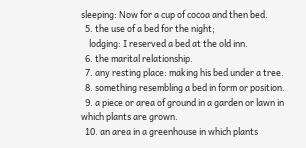sleeping: Now for a cup of cocoa and then bed.
  5. the use of a bed for the night;
    lodging: I reserved a bed at the old inn.
  6. the marital relationship.
  7. any resting place: making his bed under a tree.
  8. something resembling a bed in form or position.
  9. a piece or area of ground in a garden or lawn in which plants are grown.
  10. an area in a greenhouse in which plants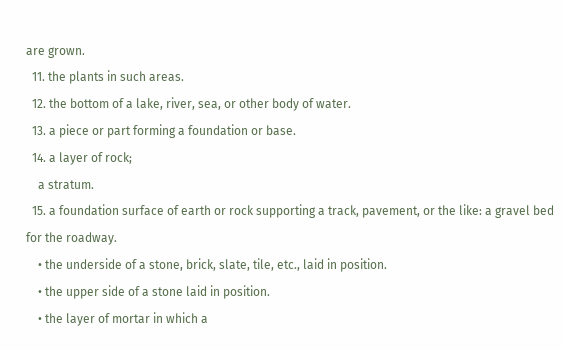are grown.
  11. the plants in such areas.
  12. the bottom of a lake, river, sea, or other body of water.
  13. a piece or part forming a foundation or base.
  14. a layer of rock;
    a stratum.
  15. a foundation surface of earth or rock supporting a track, pavement, or the like: a gravel bed for the roadway.
    • the underside of a stone, brick, slate, tile, etc., laid in position.
    • the upper side of a stone laid in position.
    • the layer of mortar in which a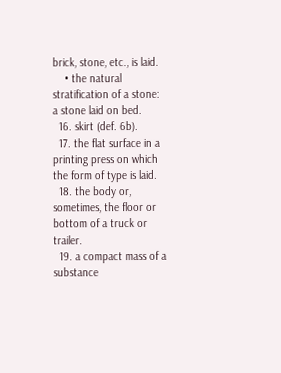brick, stone, etc., is laid.
    • the natural stratification of a stone: a stone laid on bed.
  16. skirt (def. 6b).
  17. the flat surface in a printing press on which the form of type is laid.
  18. the body or, sometimes, the floor or bottom of a truck or trailer.
  19. a compact mass of a substance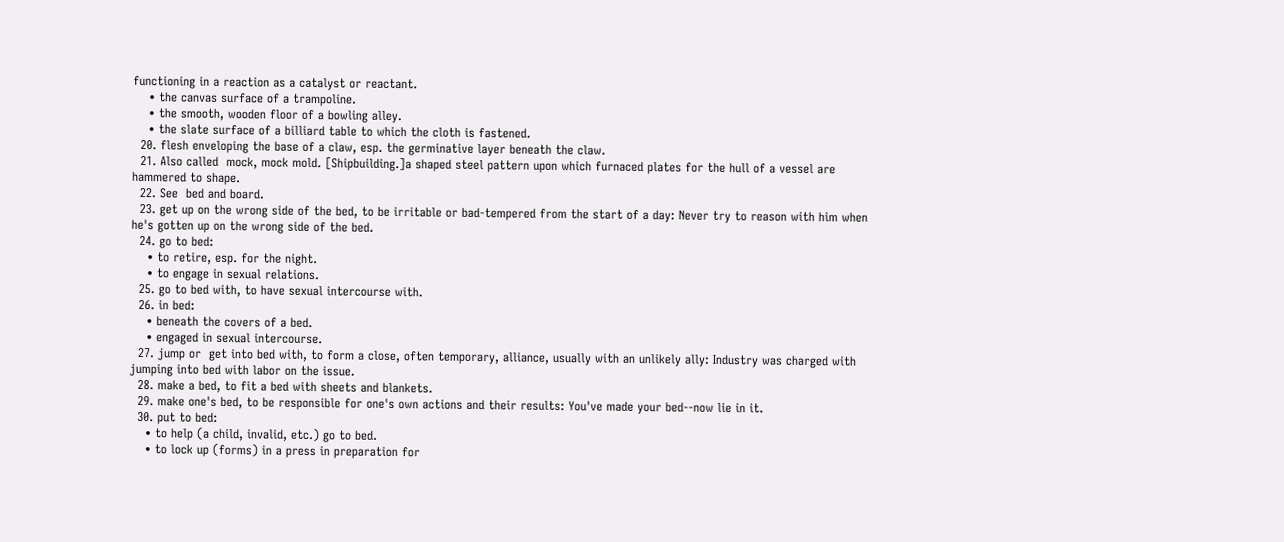functioning in a reaction as a catalyst or reactant.
    • the canvas surface of a trampoline.
    • the smooth, wooden floor of a bowling alley.
    • the slate surface of a billiard table to which the cloth is fastened.
  20. flesh enveloping the base of a claw, esp. the germinative layer beneath the claw.
  21. Also called  mock, mock mold. [Shipbuilding.]a shaped steel pattern upon which furnaced plates for the hull of a vessel are hammered to shape.
  22. See  bed and board.
  23. get up on the wrong side of the bed, to be irritable or bad-tempered from the start of a day: Never try to reason with him when he's gotten up on the wrong side of the bed.
  24. go to bed:
    • to retire, esp. for the night.
    • to engage in sexual relations.
  25. go to bed with, to have sexual intercourse with.
  26. in bed:
    • beneath the covers of a bed.
    • engaged in sexual intercourse.
  27. jump or  get into bed with, to form a close, often temporary, alliance, usually with an unlikely ally: Industry was charged with jumping into bed with labor on the issue.
  28. make a bed, to fit a bed with sheets and blankets.
  29. make one's bed, to be responsible for one's own actions and their results: You've made your bed--now lie in it.
  30. put to bed:
    • to help (a child, invalid, etc.) go to bed.
    • to lock up (forms) in a press in preparation for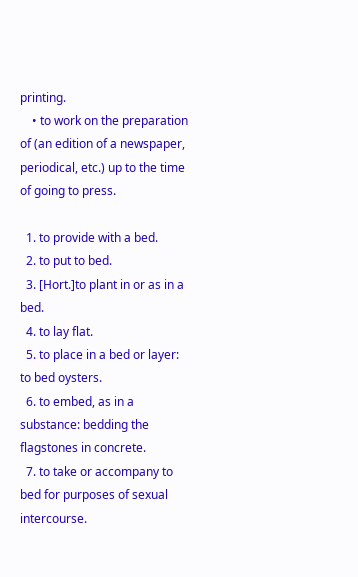printing.
    • to work on the preparation of (an edition of a newspaper, periodical, etc.) up to the time of going to press.

  1. to provide with a bed.
  2. to put to bed.
  3. [Hort.]to plant in or as in a bed.
  4. to lay flat.
  5. to place in a bed or layer: to bed oysters.
  6. to embed, as in a substance: bedding the flagstones in concrete.
  7. to take or accompany to bed for purposes of sexual intercourse.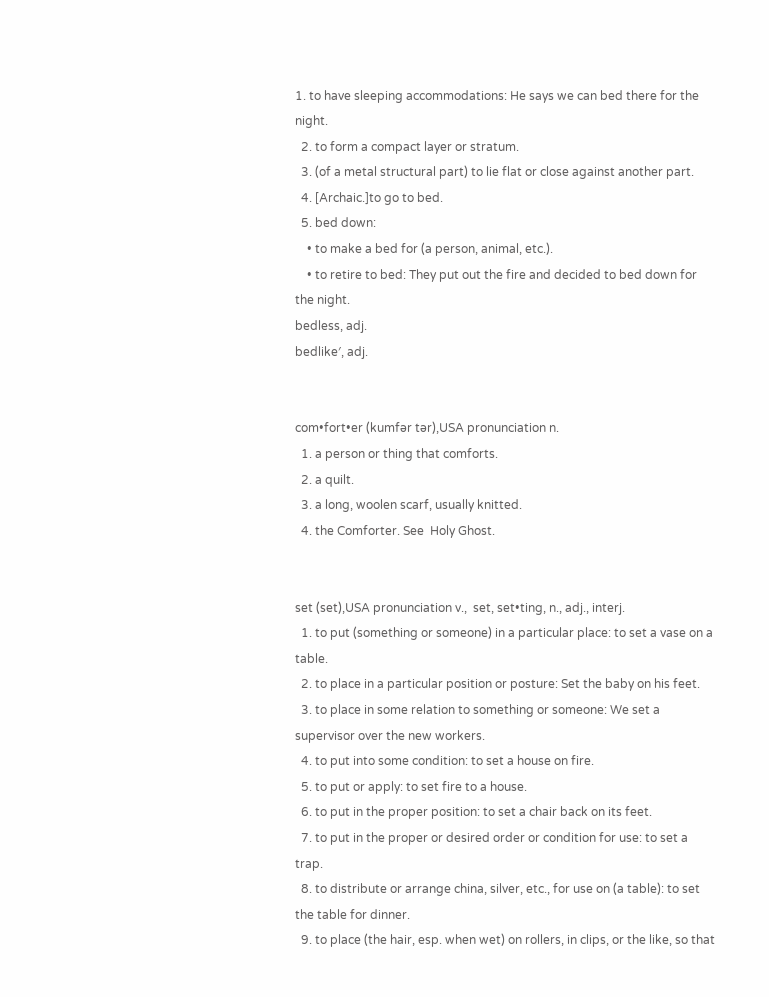1. to have sleeping accommodations: He says we can bed there for the night.
  2. to form a compact layer or stratum.
  3. (of a metal structural part) to lie flat or close against another part.
  4. [Archaic.]to go to bed.
  5. bed down:
    • to make a bed for (a person, animal, etc.).
    • to retire to bed: They put out the fire and decided to bed down for the night.
bedless, adj.
bedlike′, adj.


com•fort•er (kumfər tər),USA pronunciation n.
  1. a person or thing that comforts.
  2. a quilt.
  3. a long, woolen scarf, usually knitted.
  4. the Comforter. See  Holy Ghost.


set (set),USA pronunciation v.,  set, set•ting, n., adj., interj.
  1. to put (something or someone) in a particular place: to set a vase on a table.
  2. to place in a particular position or posture: Set the baby on his feet.
  3. to place in some relation to something or someone: We set a supervisor over the new workers.
  4. to put into some condition: to set a house on fire.
  5. to put or apply: to set fire to a house.
  6. to put in the proper position: to set a chair back on its feet.
  7. to put in the proper or desired order or condition for use: to set a trap.
  8. to distribute or arrange china, silver, etc., for use on (a table): to set the table for dinner.
  9. to place (the hair, esp. when wet) on rollers, in clips, or the like, so that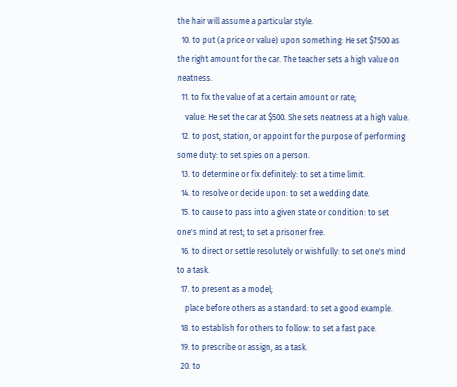the hair will assume a particular style.
  10. to put (a price or value) upon something: He set $7500 as the right amount for the car. The teacher sets a high value on neatness.
  11. to fix the value of at a certain amount or rate;
    value: He set the car at $500. She sets neatness at a high value.
  12. to post, station, or appoint for the purpose of performing some duty: to set spies on a person.
  13. to determine or fix definitely: to set a time limit.
  14. to resolve or decide upon: to set a wedding date.
  15. to cause to pass into a given state or condition: to set one's mind at rest; to set a prisoner free.
  16. to direct or settle resolutely or wishfully: to set one's mind to a task.
  17. to present as a model;
    place before others as a standard: to set a good example.
  18. to establish for others to follow: to set a fast pace.
  19. to prescribe or assign, as a task.
  20. to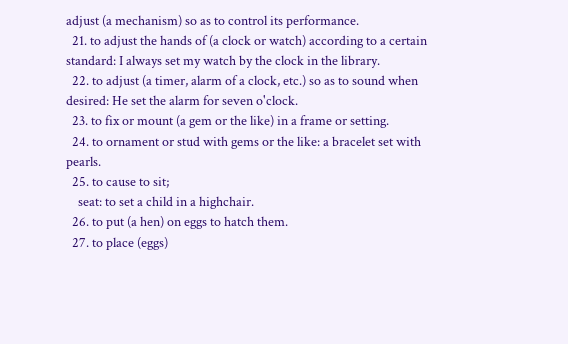adjust (a mechanism) so as to control its performance.
  21. to adjust the hands of (a clock or watch) according to a certain standard: I always set my watch by the clock in the library.
  22. to adjust (a timer, alarm of a clock, etc.) so as to sound when desired: He set the alarm for seven o'clock.
  23. to fix or mount (a gem or the like) in a frame or setting.
  24. to ornament or stud with gems or the like: a bracelet set with pearls.
  25. to cause to sit;
    seat: to set a child in a highchair.
  26. to put (a hen) on eggs to hatch them.
  27. to place (eggs)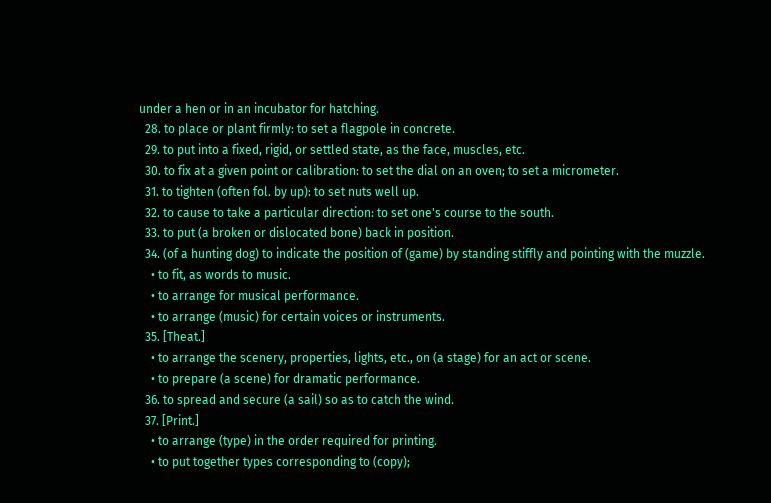under a hen or in an incubator for hatching.
  28. to place or plant firmly: to set a flagpole in concrete.
  29. to put into a fixed, rigid, or settled state, as the face, muscles, etc.
  30. to fix at a given point or calibration: to set the dial on an oven; to set a micrometer.
  31. to tighten (often fol. by up): to set nuts well up.
  32. to cause to take a particular direction: to set one's course to the south.
  33. to put (a broken or dislocated bone) back in position.
  34. (of a hunting dog) to indicate the position of (game) by standing stiffly and pointing with the muzzle.
    • to fit, as words to music.
    • to arrange for musical performance.
    • to arrange (music) for certain voices or instruments.
  35. [Theat.]
    • to arrange the scenery, properties, lights, etc., on (a stage) for an act or scene.
    • to prepare (a scene) for dramatic performance.
  36. to spread and secure (a sail) so as to catch the wind.
  37. [Print.]
    • to arrange (type) in the order required for printing.
    • to put together types corresponding to (copy);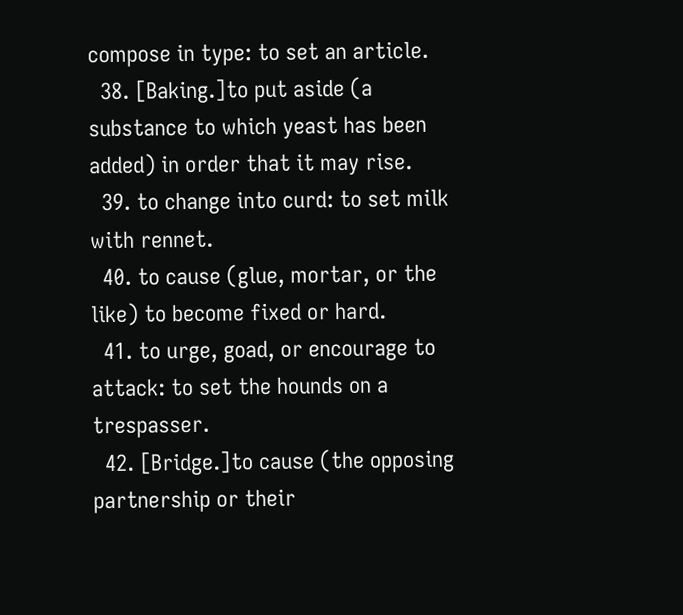compose in type: to set an article.
  38. [Baking.]to put aside (a substance to which yeast has been added) in order that it may rise.
  39. to change into curd: to set milk with rennet.
  40. to cause (glue, mortar, or the like) to become fixed or hard.
  41. to urge, goad, or encourage to attack: to set the hounds on a trespasser.
  42. [Bridge.]to cause (the opposing partnership or their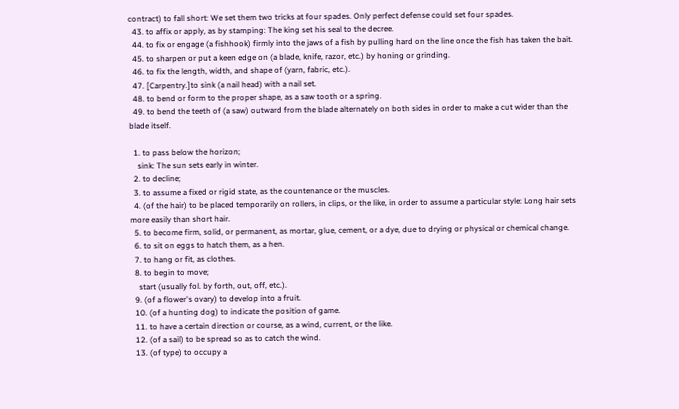contract) to fall short: We set them two tricks at four spades. Only perfect defense could set four spades.
  43. to affix or apply, as by stamping: The king set his seal to the decree.
  44. to fix or engage (a fishhook) firmly into the jaws of a fish by pulling hard on the line once the fish has taken the bait.
  45. to sharpen or put a keen edge on (a blade, knife, razor, etc.) by honing or grinding.
  46. to fix the length, width, and shape of (yarn, fabric, etc.).
  47. [Carpentry.]to sink (a nail head) with a nail set.
  48. to bend or form to the proper shape, as a saw tooth or a spring.
  49. to bend the teeth of (a saw) outward from the blade alternately on both sides in order to make a cut wider than the blade itself.

  1. to pass below the horizon;
    sink: The sun sets early in winter.
  2. to decline;
  3. to assume a fixed or rigid state, as the countenance or the muscles.
  4. (of the hair) to be placed temporarily on rollers, in clips, or the like, in order to assume a particular style: Long hair sets more easily than short hair.
  5. to become firm, solid, or permanent, as mortar, glue, cement, or a dye, due to drying or physical or chemical change.
  6. to sit on eggs to hatch them, as a hen.
  7. to hang or fit, as clothes.
  8. to begin to move;
    start (usually fol. by forth, out, off, etc.).
  9. (of a flower's ovary) to develop into a fruit.
  10. (of a hunting dog) to indicate the position of game.
  11. to have a certain direction or course, as a wind, current, or the like.
  12. (of a sail) to be spread so as to catch the wind.
  13. (of type) to occupy a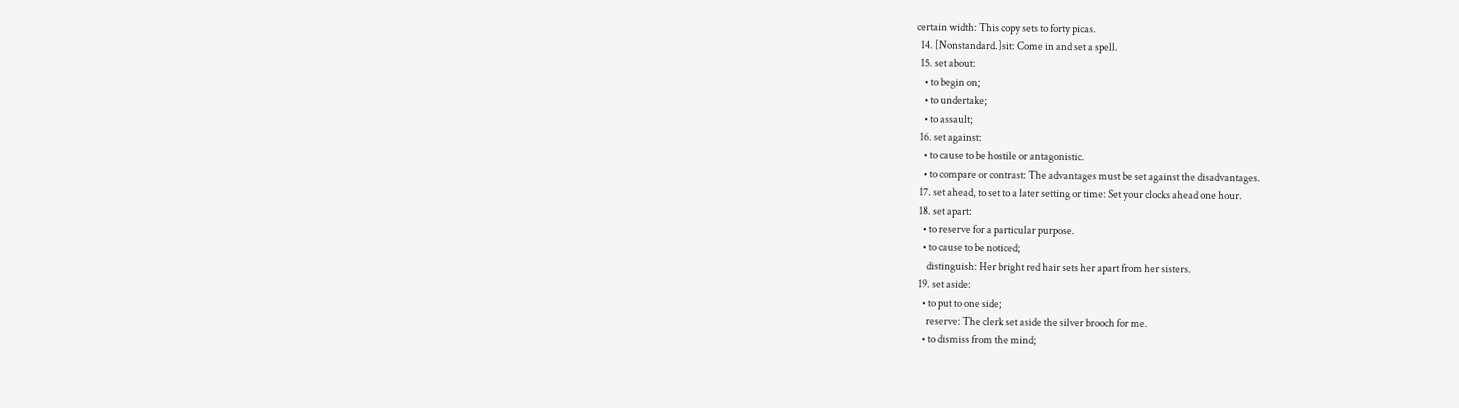certain width: This copy sets to forty picas.
  14. [Nonstandard.]sit: Come in and set a spell.
  15. set about:
    • to begin on;
    • to undertake;
    • to assault;
  16. set against:
    • to cause to be hostile or antagonistic.
    • to compare or contrast: The advantages must be set against the disadvantages.
  17. set ahead, to set to a later setting or time: Set your clocks ahead one hour.
  18. set apart:
    • to reserve for a particular purpose.
    • to cause to be noticed;
      distinguish: Her bright red hair sets her apart from her sisters.
  19. set aside:
    • to put to one side;
      reserve: The clerk set aside the silver brooch for me.
    • to dismiss from the mind;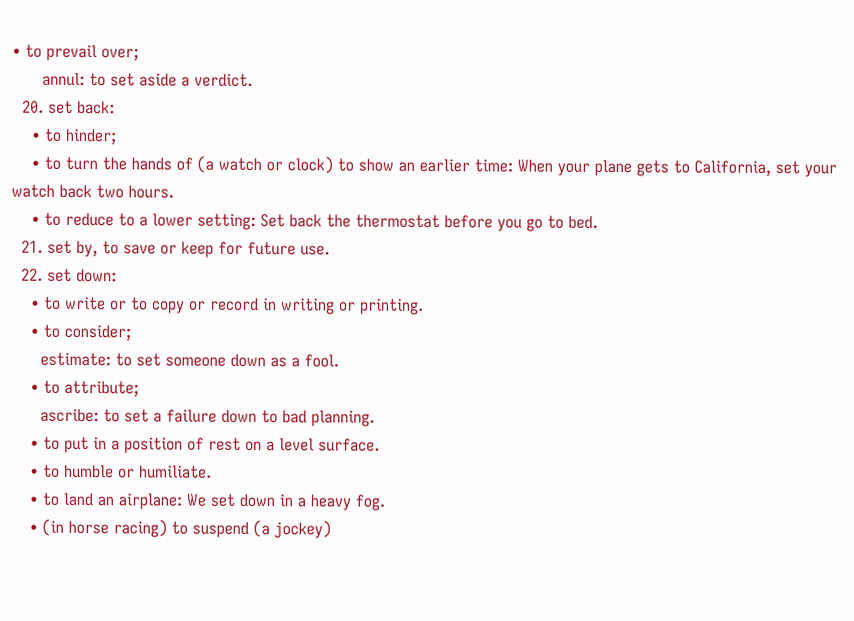• to prevail over;
      annul: to set aside a verdict.
  20. set back:
    • to hinder;
    • to turn the hands of (a watch or clock) to show an earlier time: When your plane gets to California, set your watch back two hours.
    • to reduce to a lower setting: Set back the thermostat before you go to bed.
  21. set by, to save or keep for future use.
  22. set down:
    • to write or to copy or record in writing or printing.
    • to consider;
      estimate: to set someone down as a fool.
    • to attribute;
      ascribe: to set a failure down to bad planning.
    • to put in a position of rest on a level surface.
    • to humble or humiliate.
    • to land an airplane: We set down in a heavy fog.
    • (in horse racing) to suspend (a jockey)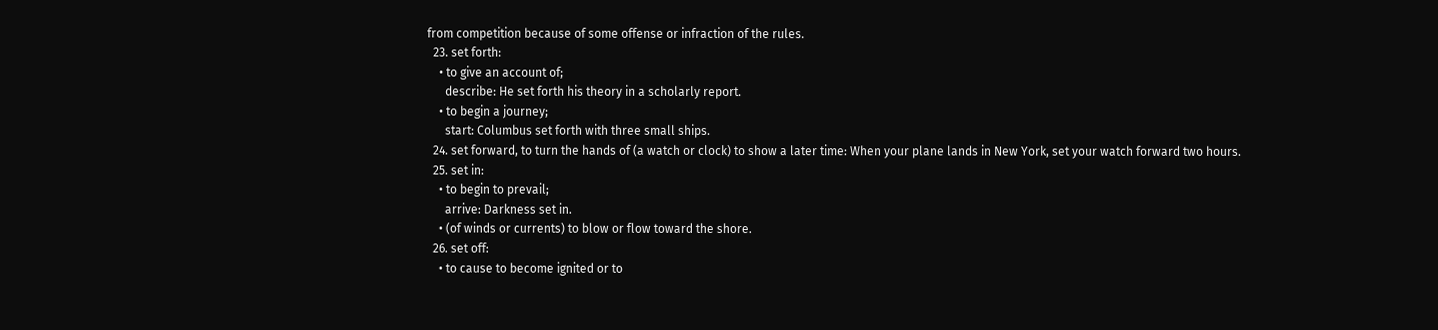from competition because of some offense or infraction of the rules.
  23. set forth:
    • to give an account of;
      describe: He set forth his theory in a scholarly report.
    • to begin a journey;
      start: Columbus set forth with three small ships.
  24. set forward, to turn the hands of (a watch or clock) to show a later time: When your plane lands in New York, set your watch forward two hours.
  25. set in:
    • to begin to prevail;
      arrive: Darkness set in.
    • (of winds or currents) to blow or flow toward the shore.
  26. set off:
    • to cause to become ignited or to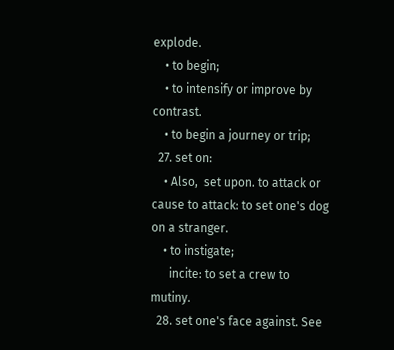explode.
    • to begin;
    • to intensify or improve by contrast.
    • to begin a journey or trip;
  27. set on:
    • Also,  set upon. to attack or cause to attack: to set one's dog on a stranger.
    • to instigate;
      incite: to set a crew to mutiny.
  28. set one's face against. See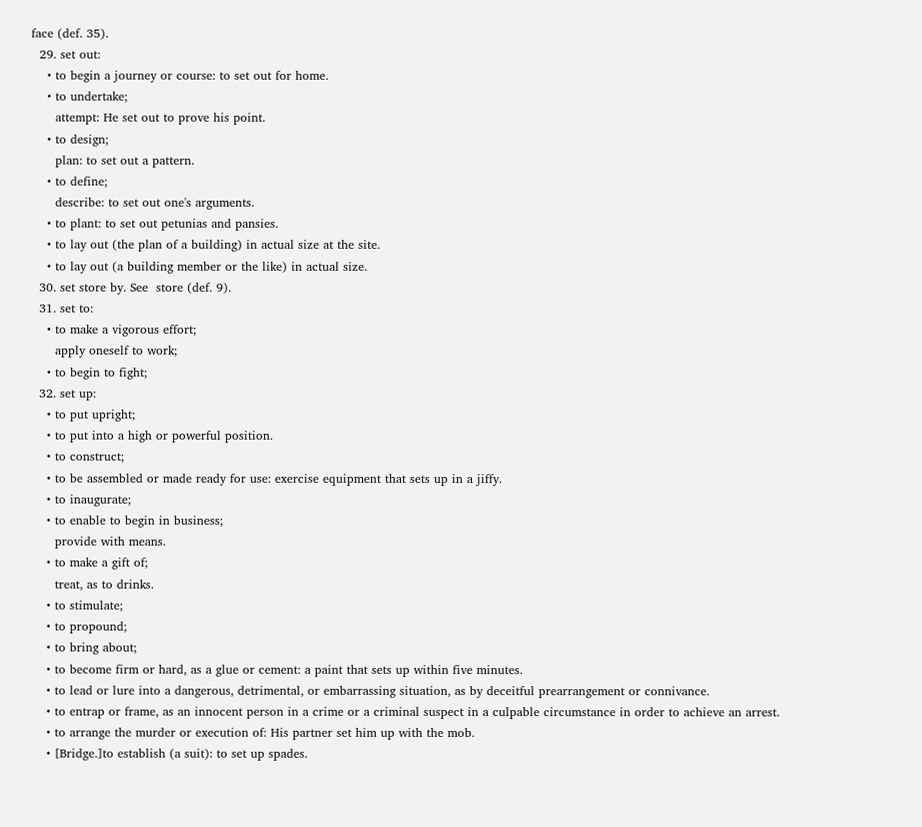face (def. 35).
  29. set out:
    • to begin a journey or course: to set out for home.
    • to undertake;
      attempt: He set out to prove his point.
    • to design;
      plan: to set out a pattern.
    • to define;
      describe: to set out one's arguments.
    • to plant: to set out petunias and pansies.
    • to lay out (the plan of a building) in actual size at the site.
    • to lay out (a building member or the like) in actual size.
  30. set store by. See  store (def. 9).
  31. set to:
    • to make a vigorous effort;
      apply oneself to work;
    • to begin to fight;
  32. set up:
    • to put upright;
    • to put into a high or powerful position.
    • to construct;
    • to be assembled or made ready for use: exercise equipment that sets up in a jiffy.
    • to inaugurate;
    • to enable to begin in business;
      provide with means.
    • to make a gift of;
      treat, as to drinks.
    • to stimulate;
    • to propound;
    • to bring about;
    • to become firm or hard, as a glue or cement: a paint that sets up within five minutes.
    • to lead or lure into a dangerous, detrimental, or embarrassing situation, as by deceitful prearrangement or connivance.
    • to entrap or frame, as an innocent person in a crime or a criminal suspect in a culpable circumstance in order to achieve an arrest.
    • to arrange the murder or execution of: His partner set him up with the mob.
    • [Bridge.]to establish (a suit): to set up spades.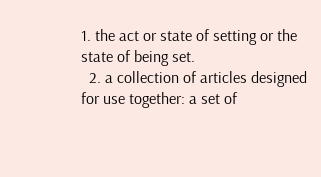1. the act or state of setting or the state of being set.
  2. a collection of articles designed for use together: a set of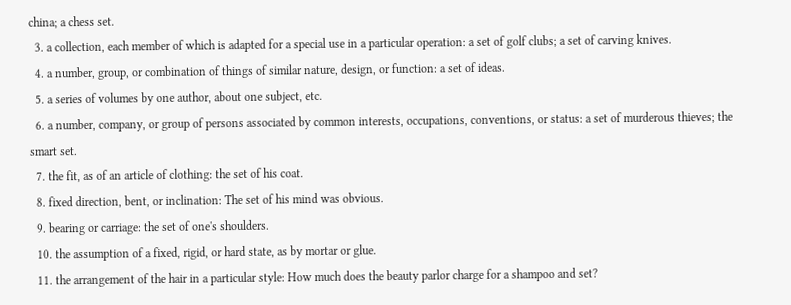china; a chess set.
  3. a collection, each member of which is adapted for a special use in a particular operation: a set of golf clubs; a set of carving knives.
  4. a number, group, or combination of things of similar nature, design, or function: a set of ideas.
  5. a series of volumes by one author, about one subject, etc.
  6. a number, company, or group of persons associated by common interests, occupations, conventions, or status: a set of murderous thieves; the smart set.
  7. the fit, as of an article of clothing: the set of his coat.
  8. fixed direction, bent, or inclination: The set of his mind was obvious.
  9. bearing or carriage: the set of one's shoulders.
  10. the assumption of a fixed, rigid, or hard state, as by mortar or glue.
  11. the arrangement of the hair in a particular style: How much does the beauty parlor charge for a shampoo and set?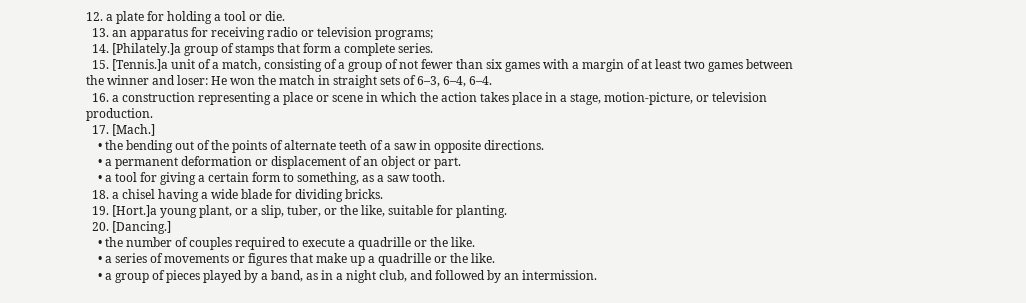12. a plate for holding a tool or die.
  13. an apparatus for receiving radio or television programs;
  14. [Philately.]a group of stamps that form a complete series.
  15. [Tennis.]a unit of a match, consisting of a group of not fewer than six games with a margin of at least two games between the winner and loser: He won the match in straight sets of 6–3, 6–4, 6–4.
  16. a construction representing a place or scene in which the action takes place in a stage, motion-picture, or television production.
  17. [Mach.]
    • the bending out of the points of alternate teeth of a saw in opposite directions.
    • a permanent deformation or displacement of an object or part.
    • a tool for giving a certain form to something, as a saw tooth.
  18. a chisel having a wide blade for dividing bricks.
  19. [Hort.]a young plant, or a slip, tuber, or the like, suitable for planting.
  20. [Dancing.]
    • the number of couples required to execute a quadrille or the like.
    • a series of movements or figures that make up a quadrille or the like.
    • a group of pieces played by a band, as in a night club, and followed by an intermission.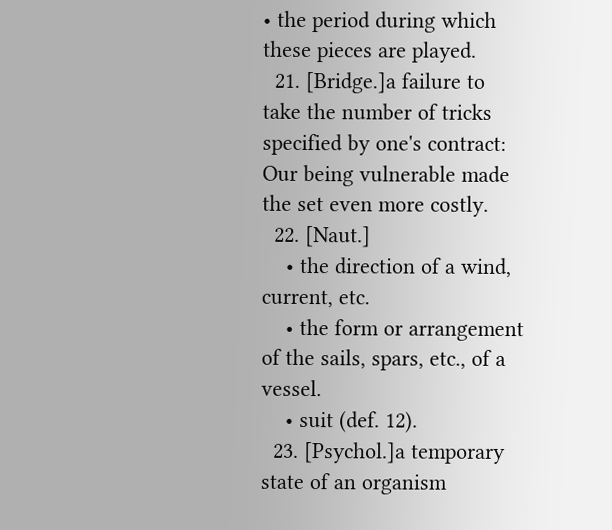• the period during which these pieces are played.
  21. [Bridge.]a failure to take the number of tricks specified by one's contract: Our being vulnerable made the set even more costly.
  22. [Naut.]
    • the direction of a wind, current, etc.
    • the form or arrangement of the sails, spars, etc., of a vessel.
    • suit (def. 12).
  23. [Psychol.]a temporary state of an organism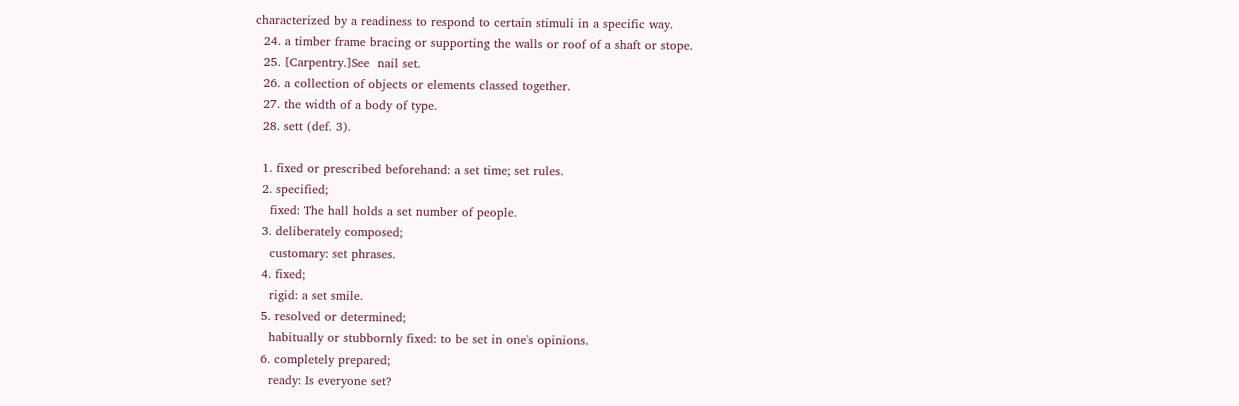characterized by a readiness to respond to certain stimuli in a specific way.
  24. a timber frame bracing or supporting the walls or roof of a shaft or stope.
  25. [Carpentry.]See  nail set.
  26. a collection of objects or elements classed together.
  27. the width of a body of type.
  28. sett (def. 3).

  1. fixed or prescribed beforehand: a set time; set rules.
  2. specified;
    fixed: The hall holds a set number of people.
  3. deliberately composed;
    customary: set phrases.
  4. fixed;
    rigid: a set smile.
  5. resolved or determined;
    habitually or stubbornly fixed: to be set in one's opinions.
  6. completely prepared;
    ready: Is everyone set?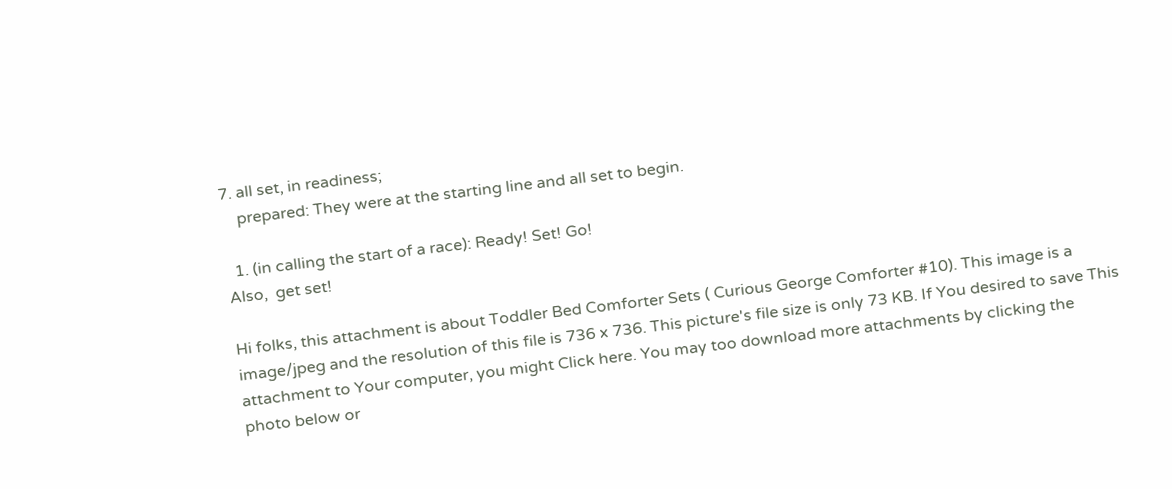7. all set, in readiness;
    prepared: They were at the starting line and all set to begin.

  1. (in calling the start of a race): Ready! Set! Go!
Also,  get set!

Hi folks, this attachment is about Toddler Bed Comforter Sets ( Curious George Comforter #10). This image is a image/jpeg and the resolution of this file is 736 x 736. This picture's file size is only 73 KB. If You desired to save This attachment to Your computer, you might Click here. You may too download more attachments by clicking the photo below or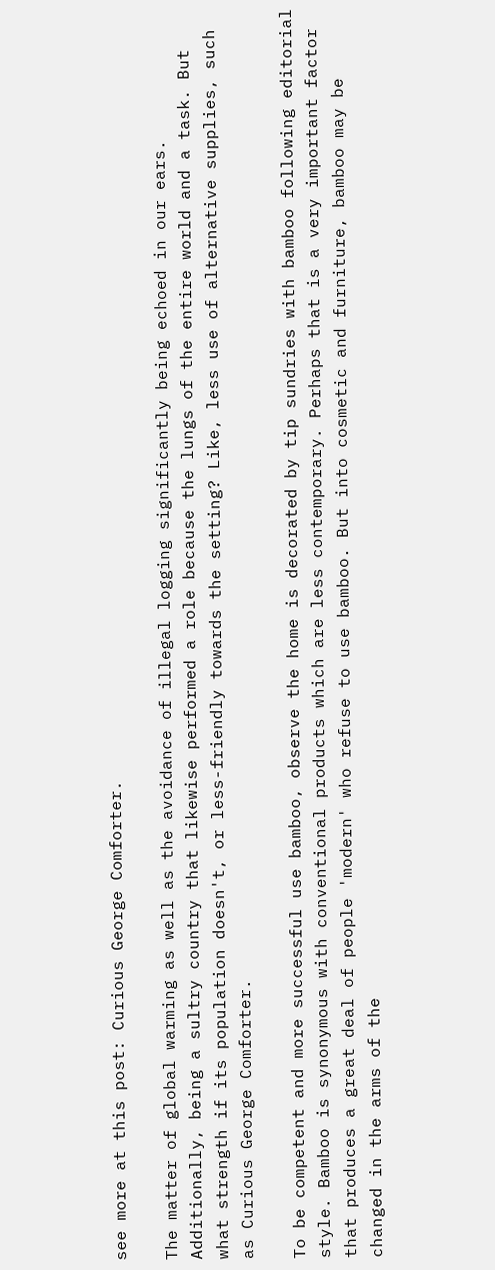see more at this post: Curious George Comforter.

The matter of global warming as well as the avoidance of illegal logging significantly being echoed in our ears. Additionally, being a sultry country that likewise performed a role because the lungs of the entire world and a task. But what strength if its population doesn't, or less-friendly towards the setting? Like, less use of alternative supplies, such as Curious George Comforter.

To be competent and more successful use bamboo, observe the home is decorated by tip sundries with bamboo following editorial style. Bamboo is synonymous with conventional products which are less contemporary. Perhaps that is a very important factor that produces a great deal of people 'modern' who refuse to use bamboo. But into cosmetic and furniture, bamboo may be changed in the arms of the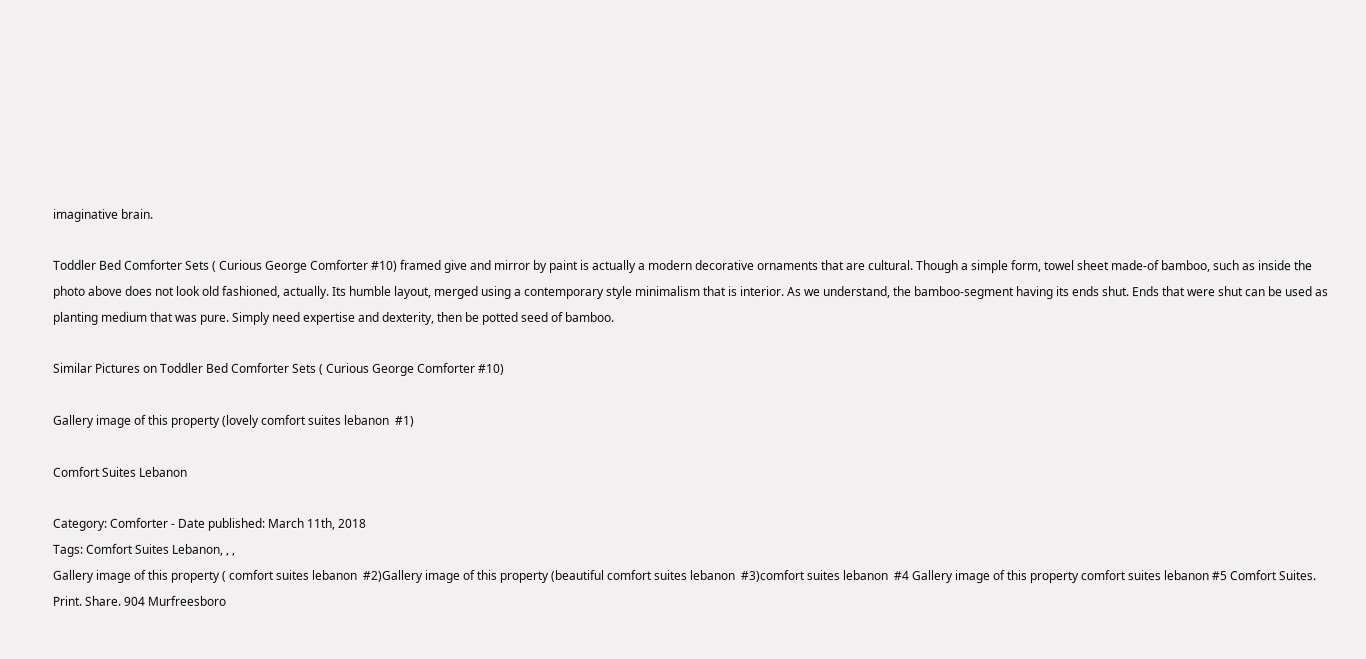imaginative brain.

Toddler Bed Comforter Sets ( Curious George Comforter #10) framed give and mirror by paint is actually a modern decorative ornaments that are cultural. Though a simple form, towel sheet made-of bamboo, such as inside the photo above does not look old fashioned, actually. Its humble layout, merged using a contemporary style minimalism that is interior. As we understand, the bamboo-segment having its ends shut. Ends that were shut can be used as planting medium that was pure. Simply need expertise and dexterity, then be potted seed of bamboo.

Similar Pictures on Toddler Bed Comforter Sets ( Curious George Comforter #10)

Gallery image of this property (lovely comfort suites lebanon  #1)

Comfort Suites Lebanon

Category: Comforter - Date published: March 11th, 2018
Tags: Comfort Suites Lebanon, , ,
Gallery image of this property ( comfort suites lebanon  #2)Gallery image of this property (beautiful comfort suites lebanon  #3)comfort suites lebanon  #4 Gallery image of this property comfort suites lebanon #5 Comfort Suites. Print. Share. 904 Murfreesboro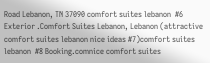Road Lebanon, TN 37090 comfort suites lebanon  #6 Exterior .Comfort Suites Lebanon, Lebanon (attractive comfort suites lebanon nice ideas #7)comfort suites lebanon  #8 Booking.comnice comfort suites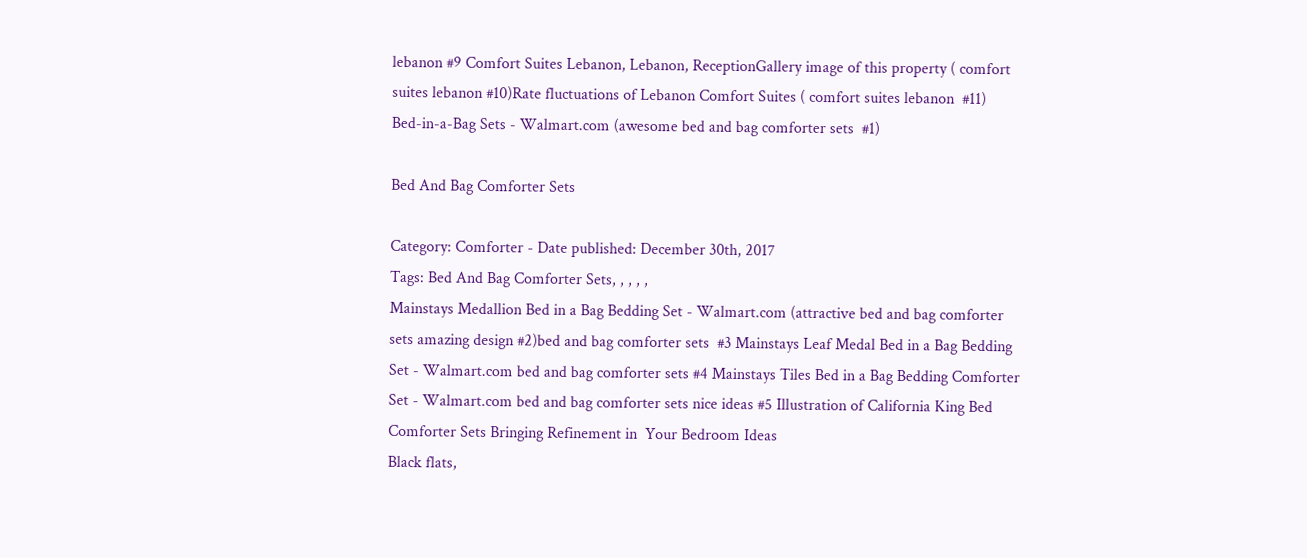lebanon #9 Comfort Suites Lebanon, Lebanon, ReceptionGallery image of this property ( comfort suites lebanon #10)Rate fluctuations of Lebanon Comfort Suites ( comfort suites lebanon  #11)
Bed-in-a-Bag Sets - Walmart.com (awesome bed and bag comforter sets  #1)

Bed And Bag Comforter Sets

Category: Comforter - Date published: December 30th, 2017
Tags: Bed And Bag Comforter Sets, , , , ,
Mainstays Medallion Bed in a Bag Bedding Set - Walmart.com (attractive bed and bag comforter sets amazing design #2)bed and bag comforter sets  #3 Mainstays Leaf Medal Bed in a Bag Bedding Set - Walmart.com bed and bag comforter sets #4 Mainstays Tiles Bed in a Bag Bedding Comforter Set - Walmart.com bed and bag comforter sets nice ideas #5 Illustration of California King Bed Comforter Sets Bringing Refinement in  Your Bedroom Ideas
Black flats,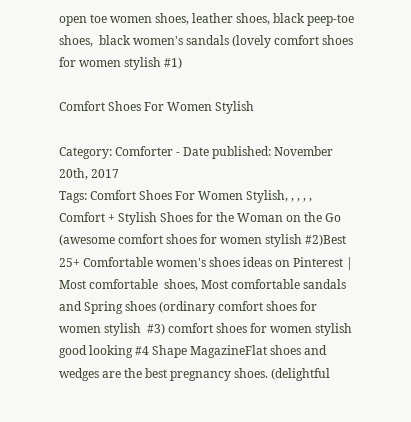open toe women shoes, leather shoes, black peep-toe shoes,  black women's sandals (lovely comfort shoes for women stylish #1)

Comfort Shoes For Women Stylish

Category: Comforter - Date published: November 20th, 2017
Tags: Comfort Shoes For Women Stylish, , , , ,
Comfort + Stylish Shoes for the Woman on the Go (awesome comfort shoes for women stylish #2)Best 25+ Comfortable women's shoes ideas on Pinterest | Most comfortable  shoes, Most comfortable sandals and Spring shoes (ordinary comfort shoes for women stylish  #3) comfort shoes for women stylish good looking #4 Shape MagazineFlat shoes and wedges are the best pregnancy shoes. (delightful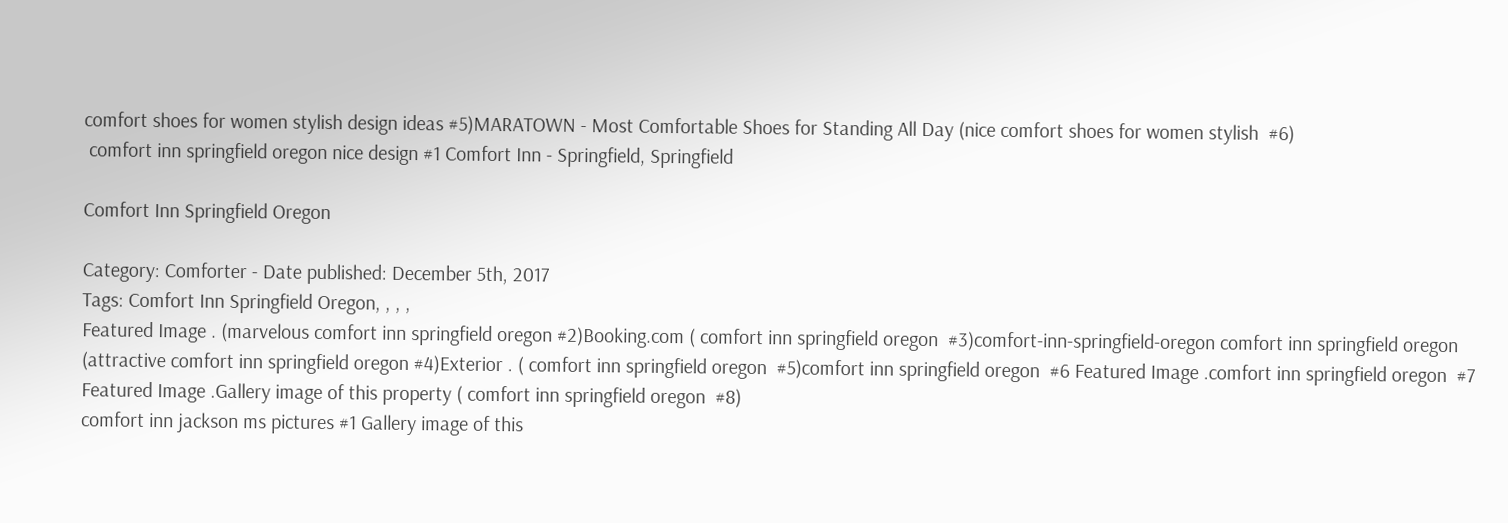comfort shoes for women stylish design ideas #5)MARATOWN - Most Comfortable Shoes for Standing All Day (nice comfort shoes for women stylish  #6)
 comfort inn springfield oregon nice design #1 Comfort Inn - Springfield, Springfield

Comfort Inn Springfield Oregon

Category: Comforter - Date published: December 5th, 2017
Tags: Comfort Inn Springfield Oregon, , , ,
Featured Image . (marvelous comfort inn springfield oregon #2)Booking.com ( comfort inn springfield oregon  #3)comfort-inn-springfield-oregon comfort inn springfield oregon (attractive comfort inn springfield oregon #4)Exterior . ( comfort inn springfield oregon  #5)comfort inn springfield oregon  #6 Featured Image .comfort inn springfield oregon  #7 Featured Image .Gallery image of this property ( comfort inn springfield oregon  #8)
comfort inn jackson ms pictures #1 Gallery image of this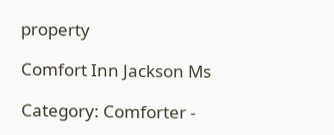property

Comfort Inn Jackson Ms

Category: Comforter -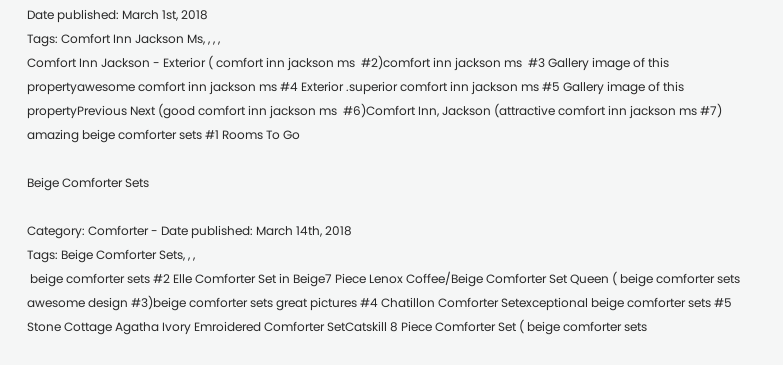Date published: March 1st, 2018
Tags: Comfort Inn Jackson Ms, , , ,
Comfort Inn Jackson - Exterior ( comfort inn jackson ms  #2)comfort inn jackson ms  #3 Gallery image of this propertyawesome comfort inn jackson ms #4 Exterior .superior comfort inn jackson ms #5 Gallery image of this propertyPrevious Next (good comfort inn jackson ms  #6)Comfort Inn, Jackson (attractive comfort inn jackson ms #7)
amazing beige comforter sets #1 Rooms To Go

Beige Comforter Sets

Category: Comforter - Date published: March 14th, 2018
Tags: Beige Comforter Sets, , ,
 beige comforter sets #2 Elle Comforter Set in Beige7 Piece Lenox Coffee/Beige Comforter Set Queen ( beige comforter sets awesome design #3)beige comforter sets great pictures #4 Chatillon Comforter Setexceptional beige comforter sets #5 Stone Cottage Agatha Ivory Emroidered Comforter SetCatskill 8 Piece Comforter Set ( beige comforter sets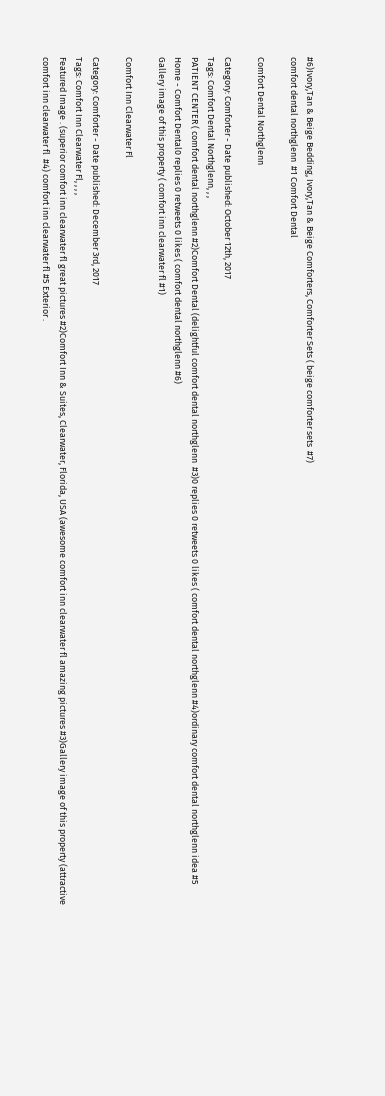#6)Ivory,Tan & Beige Bedding, Ivory,Tan & Beige Comforters, Comforter Sets ( beige comforter sets  #7)
comfort dental northglenn  #1 Comfort Dental

Comfort Dental Northglenn

Category: Comforter - Date published: October 12th, 2017
Tags: Comfort Dental Northglenn, , ,
PATIENT CENTER ( comfort dental northglenn #2)Comfort Dental (delightful comfort dental northglenn  #3)0 replies 0 retweets 0 likes ( comfort dental northglenn #4)ordinary comfort dental northglenn idea #5 Home - Comfort Dental0 replies 0 retweets 0 likes ( comfort dental northglenn #6)
Gallery image of this property ( comfort inn clearwater fl #1)

Comfort Inn Clearwater Fl

Category: Comforter - Date published: December 3rd, 2017
Tags: Comfort Inn Clearwater Fl, , , ,
Featured Image . (superior comfort inn clearwater fl great pictures #2)Comfort Inn & Suites, Clearwater, Florida, USA (awesome comfort inn clearwater fl amazing pictures #3)Gallery image of this property (attractive comfort inn clearwater fl  #4) comfort inn clearwater fl #5 Exterior .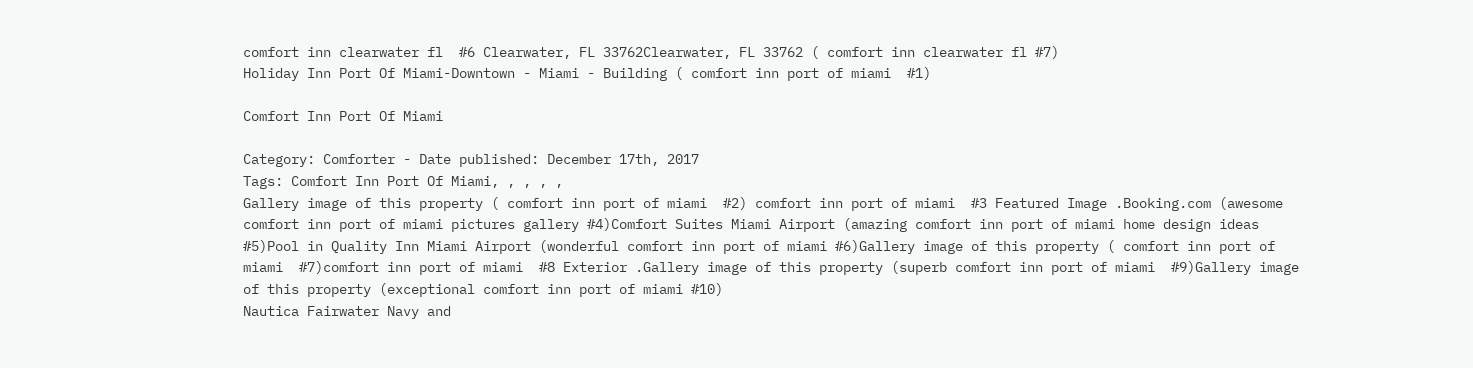comfort inn clearwater fl  #6 Clearwater, FL 33762Clearwater, FL 33762 ( comfort inn clearwater fl #7)
Holiday Inn Port Of Miami-Downtown - Miami - Building ( comfort inn port of miami  #1)

Comfort Inn Port Of Miami

Category: Comforter - Date published: December 17th, 2017
Tags: Comfort Inn Port Of Miami, , , , ,
Gallery image of this property ( comfort inn port of miami  #2) comfort inn port of miami  #3 Featured Image .Booking.com (awesome comfort inn port of miami pictures gallery #4)Comfort Suites Miami Airport (amazing comfort inn port of miami home design ideas #5)Pool in Quality Inn Miami Airport (wonderful comfort inn port of miami #6)Gallery image of this property ( comfort inn port of miami  #7)comfort inn port of miami  #8 Exterior .Gallery image of this property (superb comfort inn port of miami  #9)Gallery image of this property (exceptional comfort inn port of miami #10)
Nautica Fairwater Navy and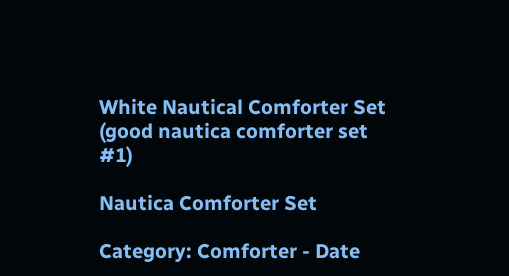White Nautical Comforter Set (good nautica comforter set  #1)

Nautica Comforter Set

Category: Comforter - Date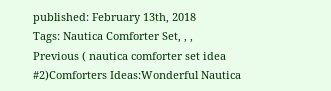published: February 13th, 2018
Tags: Nautica Comforter Set, , ,
Previous ( nautica comforter set idea #2)Comforters Ideas:Wonderful Nautica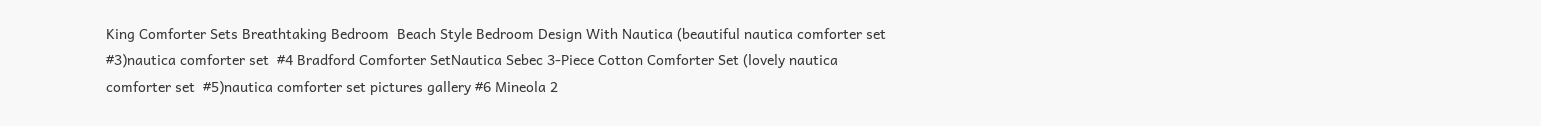King Comforter Sets Breathtaking Bedroom  Beach Style Bedroom Design With Nautica (beautiful nautica comforter set  #3)nautica comforter set  #4 Bradford Comforter SetNautica Sebec 3-Piece Cotton Comforter Set (lovely nautica comforter set  #5)nautica comforter set pictures gallery #6 Mineola 2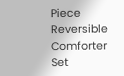Piece Reversible Comforter Set